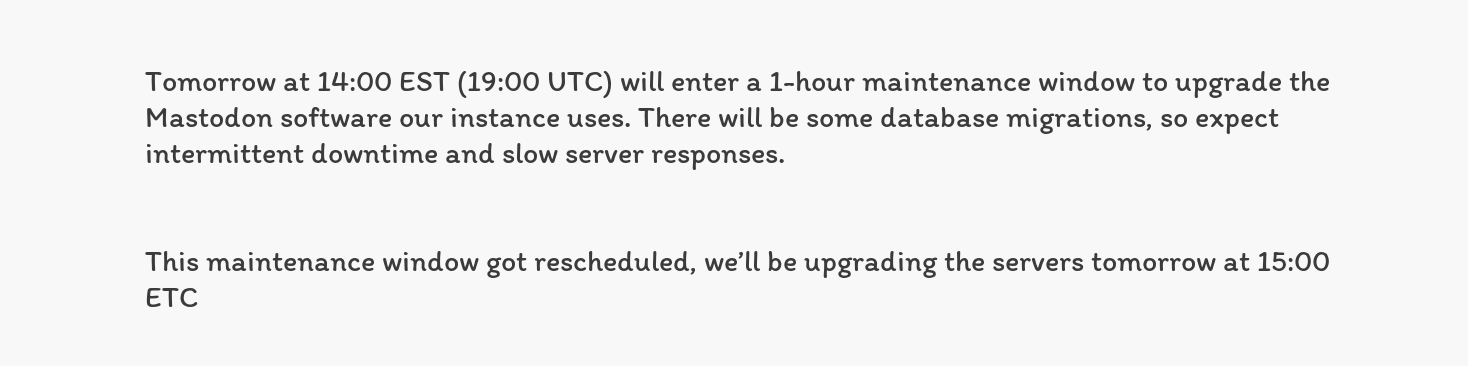Tomorrow at 14:00 EST (19:00 UTC) will enter a 1-hour maintenance window to upgrade the Mastodon software our instance uses. There will be some database migrations, so expect intermittent downtime and slow server responses.


This maintenance window got rescheduled, we’ll be upgrading the servers tomorrow at 15:00 ETC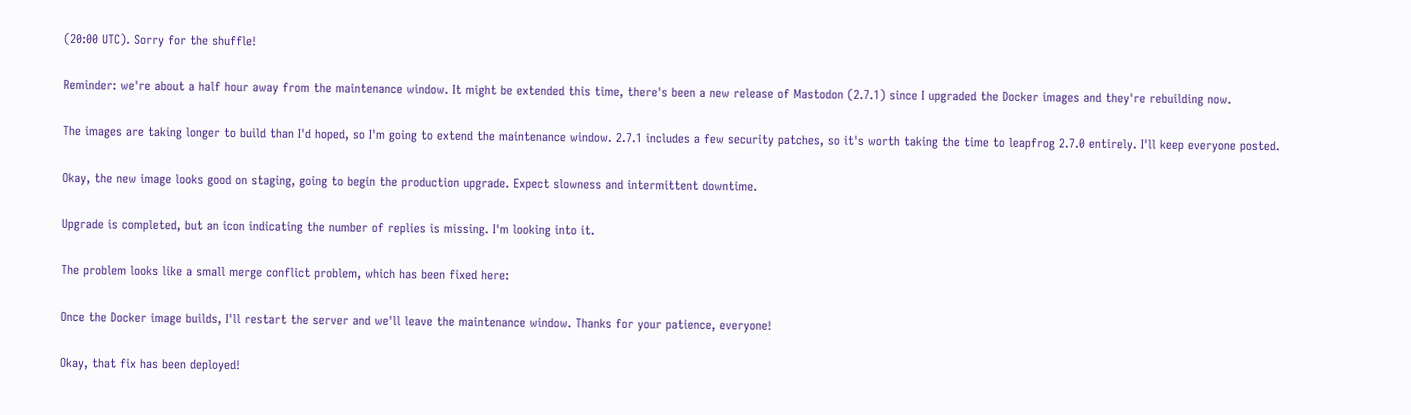(20:00 UTC). Sorry for the shuffle!

Reminder: we're about a half hour away from the maintenance window. It might be extended this time, there's been a new release of Mastodon (2.7.1) since I upgraded the Docker images and they're rebuilding now.

The images are taking longer to build than I'd hoped, so I'm going to extend the maintenance window. 2.7.1 includes a few security patches, so it's worth taking the time to leapfrog 2.7.0 entirely. I'll keep everyone posted.

Okay, the new image looks good on staging, going to begin the production upgrade. Expect slowness and intermittent downtime.

Upgrade is completed, but an icon indicating the number of replies is missing. I'm looking into it.

The problem looks like a small merge conflict problem, which has been fixed here:

Once the Docker image builds, I'll restart the server and we'll leave the maintenance window. Thanks for your patience, everyone!

Okay, that fix has been deployed!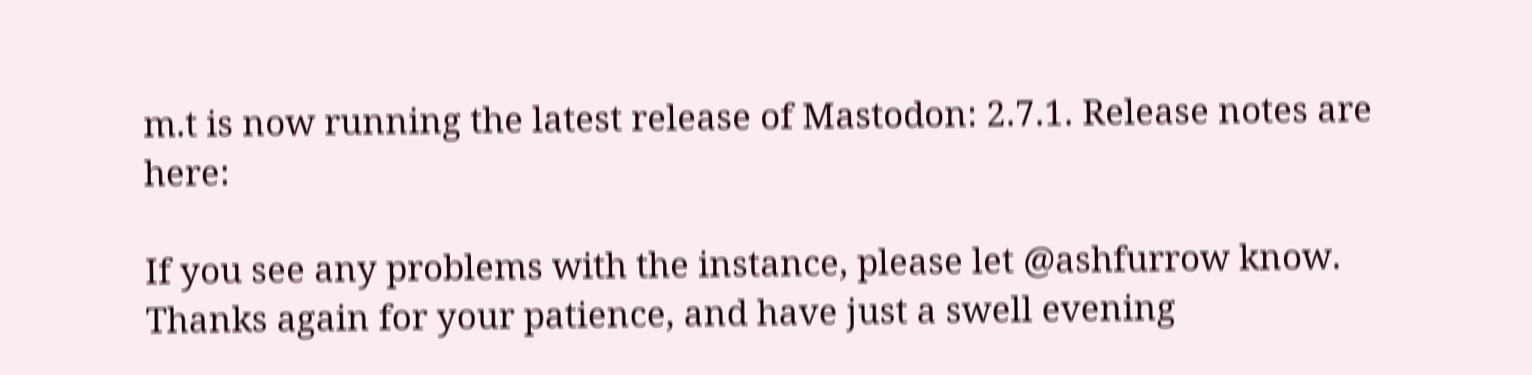m.t is now running the latest release of Mastodon: 2.7.1. Release notes are here:

If you see any problems with the instance, please let @ashfurrow know. Thanks again for your patience, and have just a swell evening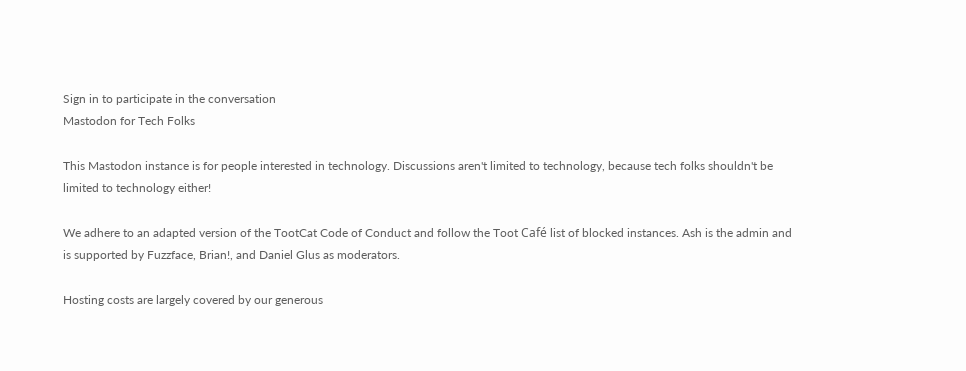Sign in to participate in the conversation
Mastodon for Tech Folks

This Mastodon instance is for people interested in technology. Discussions aren't limited to technology, because tech folks shouldn't be limited to technology either!

We adhere to an adapted version of the TootCat Code of Conduct and follow the Toot Café list of blocked instances. Ash is the admin and is supported by Fuzzface, Brian!, and Daniel Glus as moderators.

Hosting costs are largely covered by our generous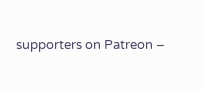supporters on Patreon –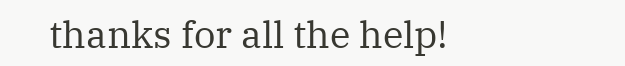thanks for all the help!